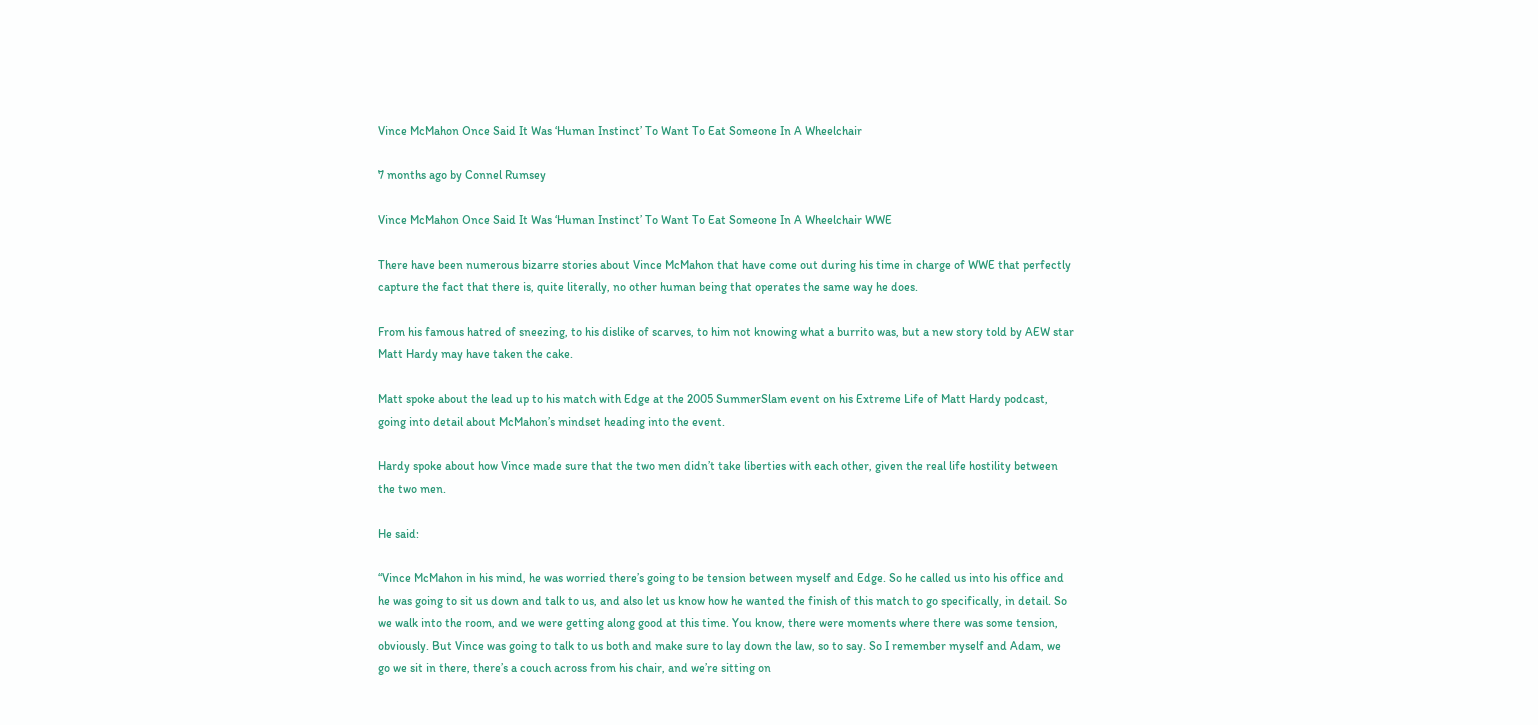Vince McMahon Once Said It Was ‘Human Instinct’ To Want To Eat Someone In A Wheelchair

7 months ago by Connel Rumsey

Vince McMahon Once Said It Was ‘Human Instinct’ To Want To Eat Someone In A Wheelchair WWE

There have been numerous bizarre stories about Vince McMahon that have come out during his time in charge of WWE that perfectly capture the fact that there is, quite literally, no other human being that operates the same way he does.

From his famous hatred of sneezing, to his dislike of scarves, to him not knowing what a burrito was, but a new story told by AEW star Matt Hardy may have taken the cake.

Matt spoke about the lead up to his match with Edge at the 2005 SummerSlam event on his Extreme Life of Matt Hardy podcast, going into detail about McMahon’s mindset heading into the event.

Hardy spoke about how Vince made sure that the two men didn’t take liberties with each other, given the real life hostility between the two men.

He said:

“Vince McMahon in his mind, he was worried there’s going to be tension between myself and Edge. So he called us into his office and he was going to sit us down and talk to us, and also let us know how he wanted the finish of this match to go specifically, in detail. So we walk into the room, and we were getting along good at this time. You know, there were moments where there was some tension, obviously. But Vince was going to talk to us both and make sure to lay down the law, so to say. So I remember myself and Adam, we go we sit in there, there’s a couch across from his chair, and we’re sitting on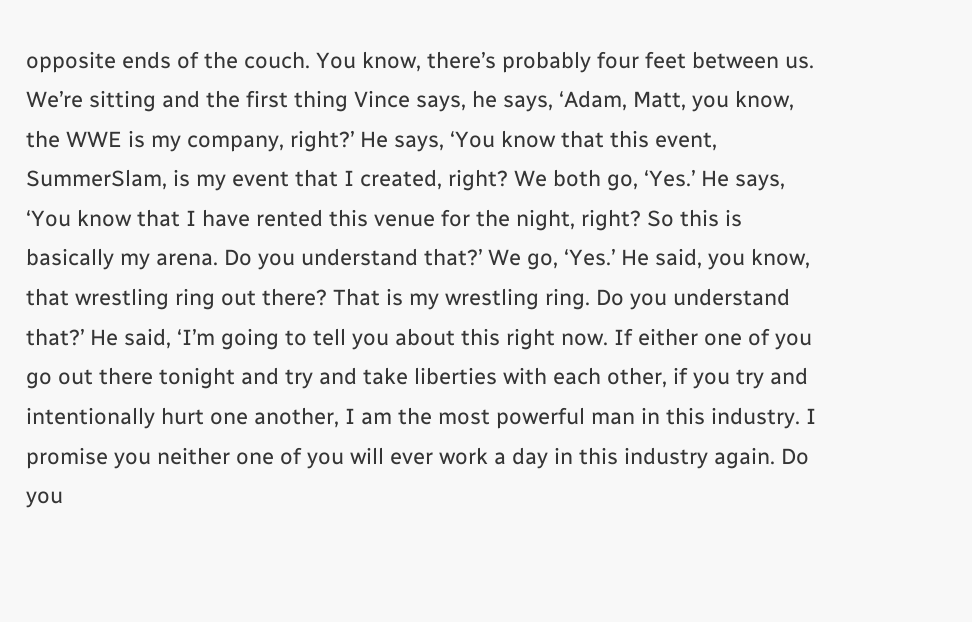opposite ends of the couch. You know, there’s probably four feet between us. We’re sitting and the first thing Vince says, he says, ‘Adam, Matt, you know, the WWE is my company, right?’ He says, ‘You know that this event, SummerSlam, is my event that I created, right? We both go, ‘Yes.’ He says, ‘You know that I have rented this venue for the night, right? So this is basically my arena. Do you understand that?’ We go, ‘Yes.’ He said, you know, that wrestling ring out there? That is my wrestling ring. Do you understand that?’ He said, ‘I’m going to tell you about this right now. If either one of you go out there tonight and try and take liberties with each other, if you try and intentionally hurt one another, I am the most powerful man in this industry. I promise you neither one of you will ever work a day in this industry again. Do you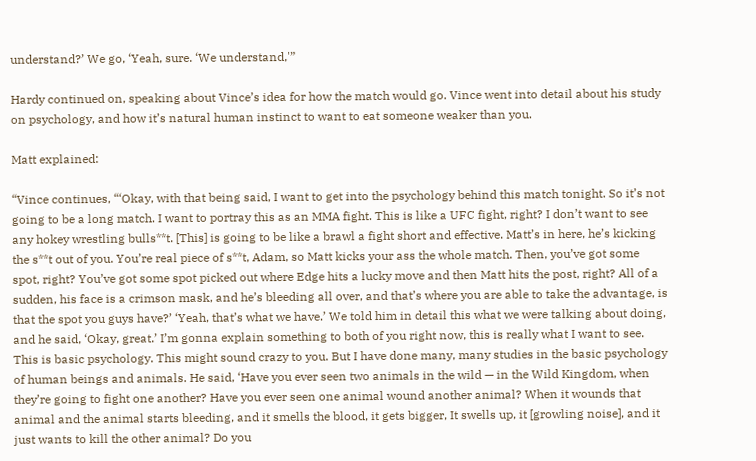understand?’ We go, ‘Yeah, sure. ‘We understand,'”

Hardy continued on, speaking about Vince’s idea for how the match would go. Vince went into detail about his study on psychology, and how it’s natural human instinct to want to eat someone weaker than you.

Matt explained:

“Vince continues, “‘Okay, with that being said, I want to get into the psychology behind this match tonight. So it’s not going to be a long match. I want to portray this as an MMA fight. This is like a UFC fight, right? I don’t want to see any hokey wrestling bulls**t. [This] is going to be like a brawl a fight short and effective. Matt’s in here, he’s kicking the s**t out of you. You’re real piece of s**t, Adam, so Matt kicks your ass the whole match. Then, you’ve got some spot, right? You’ve got some spot picked out where Edge hits a lucky move and then Matt hits the post, right? All of a sudden, his face is a crimson mask, and he’s bleeding all over, and that’s where you are able to take the advantage, is that the spot you guys have?’ ‘Yeah, that’s what we have.’ We told him in detail this what we were talking about doing, and he said, ‘Okay, great.’ I’m gonna explain something to both of you right now, this is really what I want to see. This is basic psychology. This might sound crazy to you. But I have done many, many studies in the basic psychology of human beings and animals. He said, ‘Have you ever seen two animals in the wild — in the Wild Kingdom, when they’re going to fight one another? Have you ever seen one animal wound another animal? When it wounds that animal and the animal starts bleeding, and it smells the blood, it gets bigger, It swells up, it [growling noise], and it just wants to kill the other animal? Do you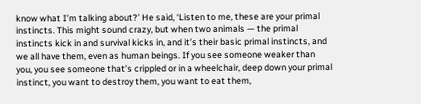know what I’m talking about?’ He said, ‘Listen to me, these are your primal instincts. This might sound crazy, but when two animals — the primal instincts kick in and survival kicks in, and it’s their basic primal instincts, and we all have them, even as human beings. If you see someone weaker than you, you see someone that’s crippled or in a wheelchair, deep down your primal instinct, you want to destroy them, you want to eat them,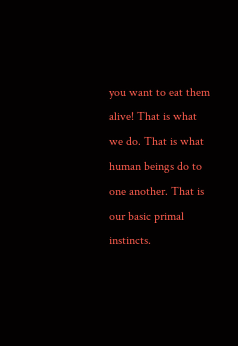you want to eat them alive! That is what we do. That is what human beings do to one another. That is our basic primal instincts.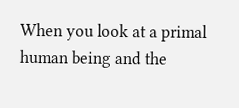When you look at a primal human being and the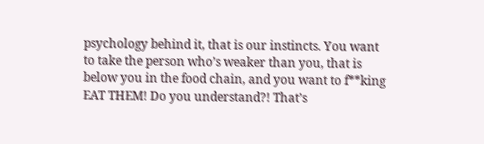psychology behind it, that is our instincts. You want to take the person who’s weaker than you, that is below you in the food chain, and you want to f**king EAT THEM! Do you understand?! That’s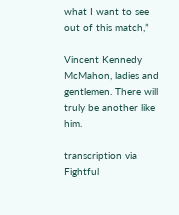what I want to see out of this match,”

Vincent Kennedy McMahon, ladies and gentlemen. There will truly be another like him.

transcription via Fightful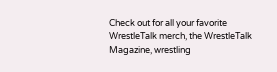Check out for all your favorite WrestleTalk merch, the WrestleTalk Magazine, wrestling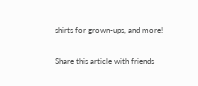shirts for grown-ups, and more!

Share this article with friends